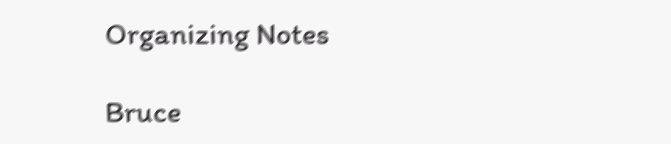Organizing Notes

Bruce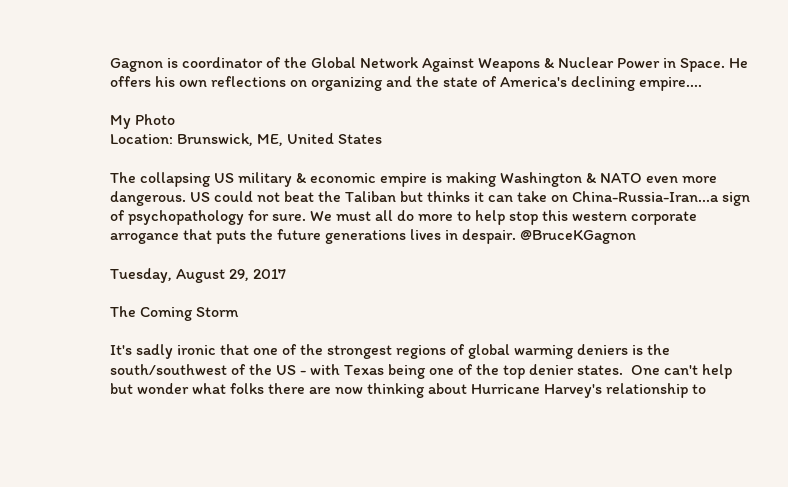Gagnon is coordinator of the Global Network Against Weapons & Nuclear Power in Space. He offers his own reflections on organizing and the state of America's declining empire....

My Photo
Location: Brunswick, ME, United States

The collapsing US military & economic empire is making Washington & NATO even more dangerous. US could not beat the Taliban but thinks it can take on China-Russia-Iran...a sign of psychopathology for sure. We must all do more to help stop this western corporate arrogance that puts the future generations lives in despair. @BruceKGagnon

Tuesday, August 29, 2017

The Coming Storm

It's sadly ironic that one of the strongest regions of global warming deniers is the south/southwest of the US - with Texas being one of the top denier states.  One can't help but wonder what folks there are now thinking about Hurricane Harvey's relationship to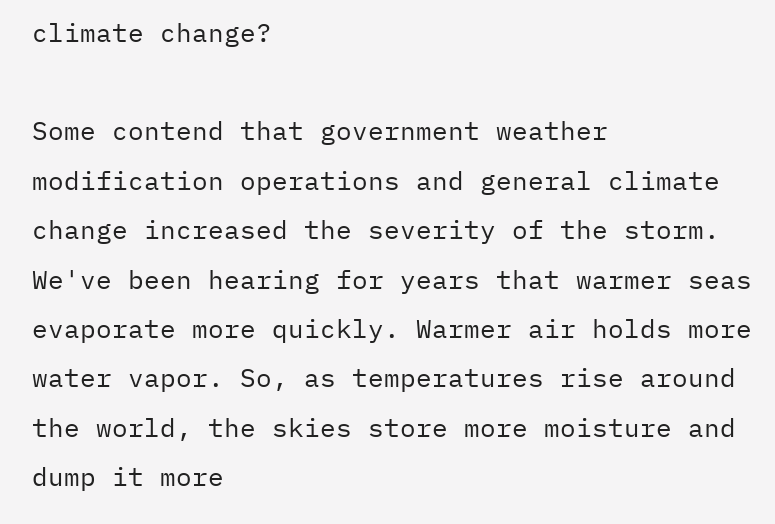climate change?

Some contend that government weather modification operations and general climate change increased the severity of the storm. We've been hearing for years that warmer seas evaporate more quickly. Warmer air holds more water vapor. So, as temperatures rise around the world, the skies store more moisture and dump it more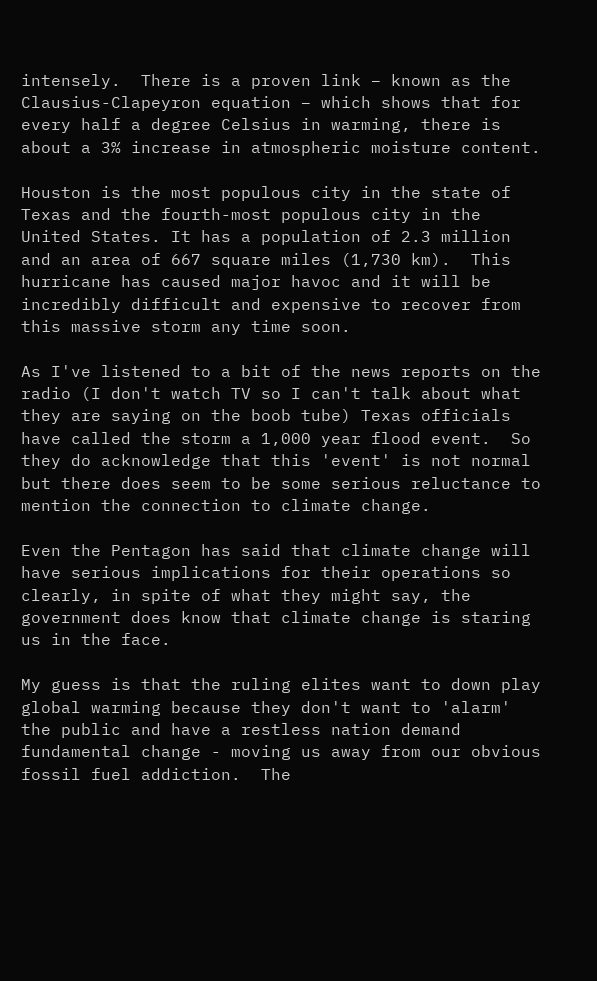intensely.  There is a proven link – known as the Clausius-Clapeyron equation – which shows that for every half a degree Celsius in warming, there is about a 3% increase in atmospheric moisture content.

Houston is the most populous city in the state of Texas and the fourth-most populous city in the United States. It has a population of 2.3 million and an area of 667 square miles (1,730 km).  This hurricane has caused major havoc and it will be incredibly difficult and expensive to recover from this massive storm any time soon.

As I've listened to a bit of the news reports on the radio (I don't watch TV so I can't talk about what they are saying on the boob tube) Texas officials have called the storm a 1,000 year flood event.  So they do acknowledge that this 'event' is not normal but there does seem to be some serious reluctance to mention the connection to climate change.

Even the Pentagon has said that climate change will have serious implications for their operations so clearly, in spite of what they might say, the government does know that climate change is staring us in the face.

My guess is that the ruling elites want to down play global warming because they don't want to 'alarm' the public and have a restless nation demand fundamental change - moving us away from our obvious fossil fuel addiction.  The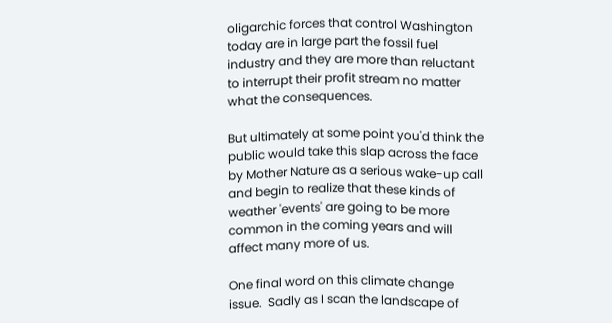oligarchic forces that control Washington today are in large part the fossil fuel industry and they are more than reluctant to interrupt their profit stream no matter what the consequences.

But ultimately at some point you'd think the public would take this slap across the face by Mother Nature as a serious wake-up call and begin to realize that these kinds of weather 'events' are going to be more common in the coming years and will affect many more of us.

One final word on this climate change issue.  Sadly as I scan the landscape of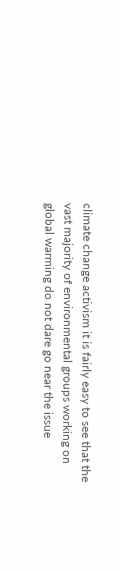climate change activism it is fairly easy to see that the vast majority of environmental groups working on global warming do not dare go near the issue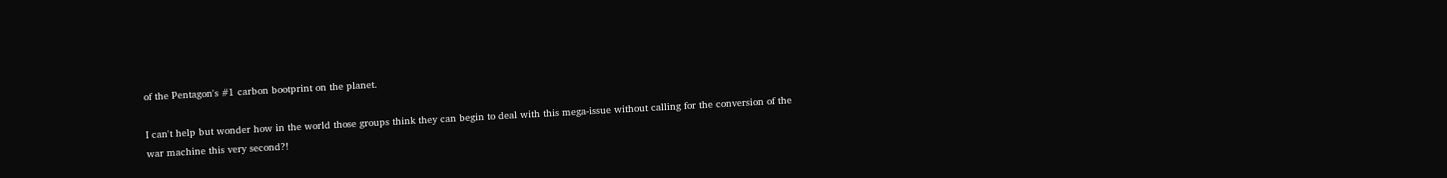of the Pentagon's #1 carbon bootprint on the planet.

I can't help but wonder how in the world those groups think they can begin to deal with this mega-issue without calling for the conversion of the war machine this very second?!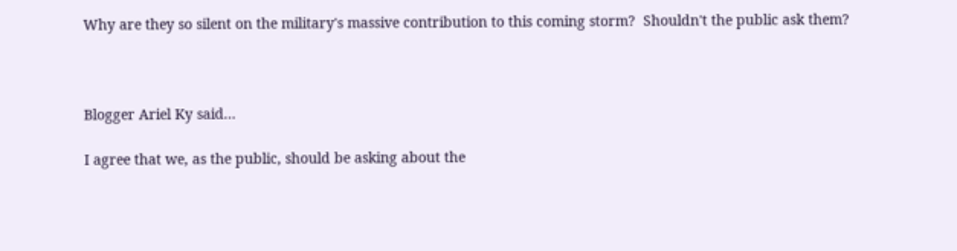Why are they so silent on the military's massive contribution to this coming storm?  Shouldn't the public ask them?



Blogger Ariel Ky said...

I agree that we, as the public, should be asking about the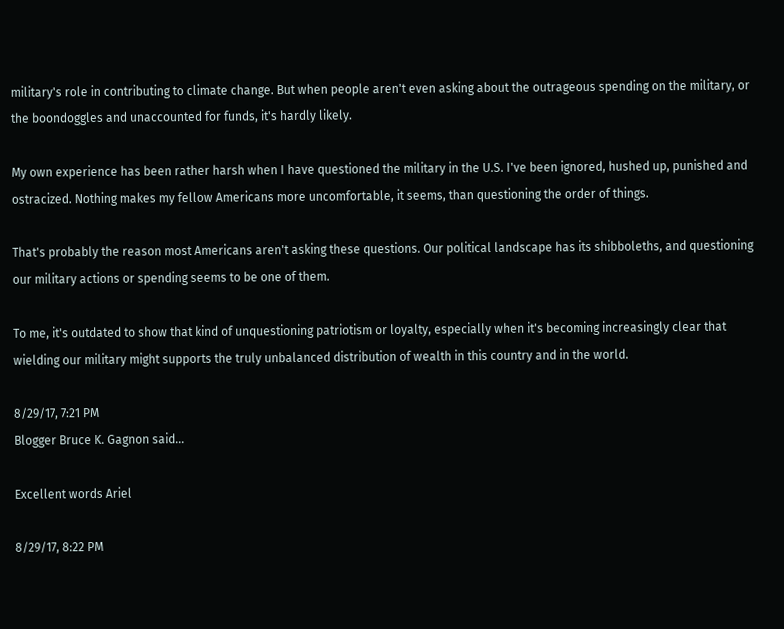military's role in contributing to climate change. But when people aren't even asking about the outrageous spending on the military, or the boondoggles and unaccounted for funds, it's hardly likely.

My own experience has been rather harsh when I have questioned the military in the U.S. I've been ignored, hushed up, punished and ostracized. Nothing makes my fellow Americans more uncomfortable, it seems, than questioning the order of things.

That's probably the reason most Americans aren't asking these questions. Our political landscape has its shibboleths, and questioning our military actions or spending seems to be one of them.

To me, it's outdated to show that kind of unquestioning patriotism or loyalty, especially when it's becoming increasingly clear that wielding our military might supports the truly unbalanced distribution of wealth in this country and in the world.

8/29/17, 7:21 PM
Blogger Bruce K. Gagnon said...

Excellent words Ariel

8/29/17, 8:22 PM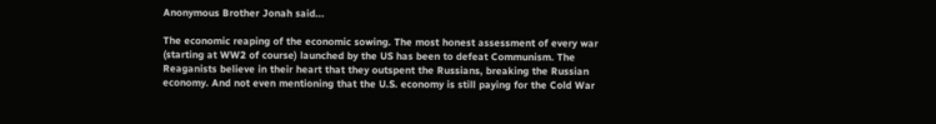Anonymous Brother Jonah said...

The economic reaping of the economic sowing. The most honest assessment of every war (starting at WW2 of course) launched by the US has been to defeat Communism. The Reaganists believe in their heart that they outspent the Russians, breaking the Russian economy. And not even mentioning that the U.S. economy is still paying for the Cold War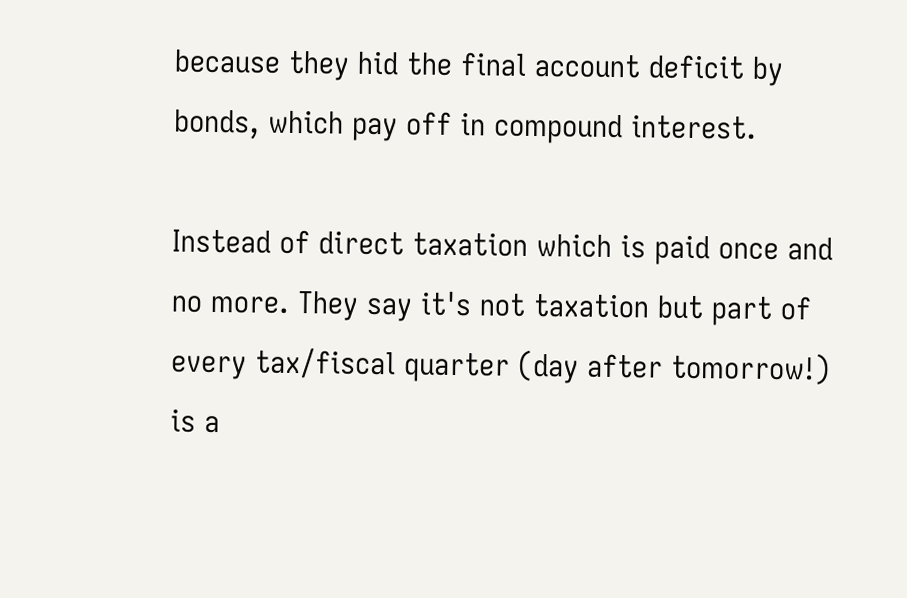because they hid the final account deficit by bonds, which pay off in compound interest.

Instead of direct taxation which is paid once and no more. They say it's not taxation but part of every tax/fiscal quarter (day after tomorrow!) is a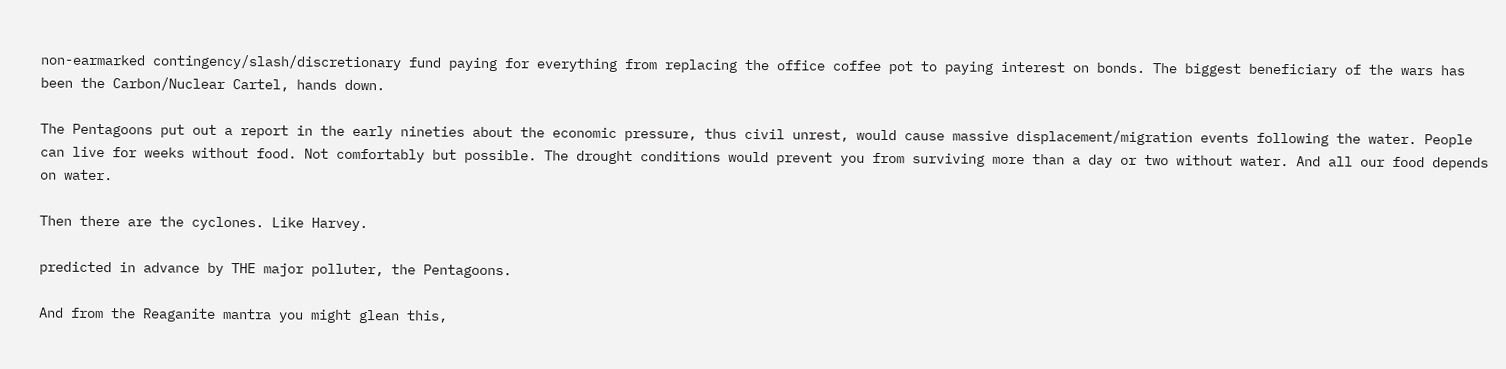non-earmarked contingency/slash/discretionary fund paying for everything from replacing the office coffee pot to paying interest on bonds. The biggest beneficiary of the wars has been the Carbon/Nuclear Cartel, hands down.

The Pentagoons put out a report in the early nineties about the economic pressure, thus civil unrest, would cause massive displacement/migration events following the water. People can live for weeks without food. Not comfortably but possible. The drought conditions would prevent you from surviving more than a day or two without water. And all our food depends on water.

Then there are the cyclones. Like Harvey.

predicted in advance by THE major polluter, the Pentagoons.

And from the Reaganite mantra you might glean this,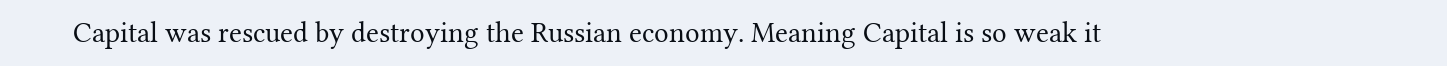Capital was rescued by destroying the Russian economy. Meaning Capital is so weak it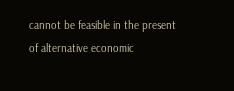cannot be feasible in the present of alternative economic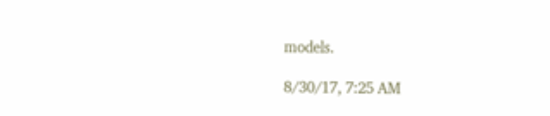models.

8/30/17, 7:25 AM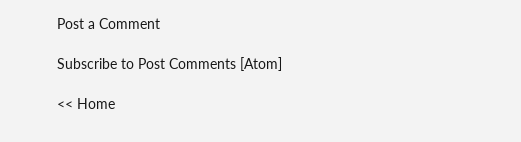Post a Comment

Subscribe to Post Comments [Atom]

<< Home